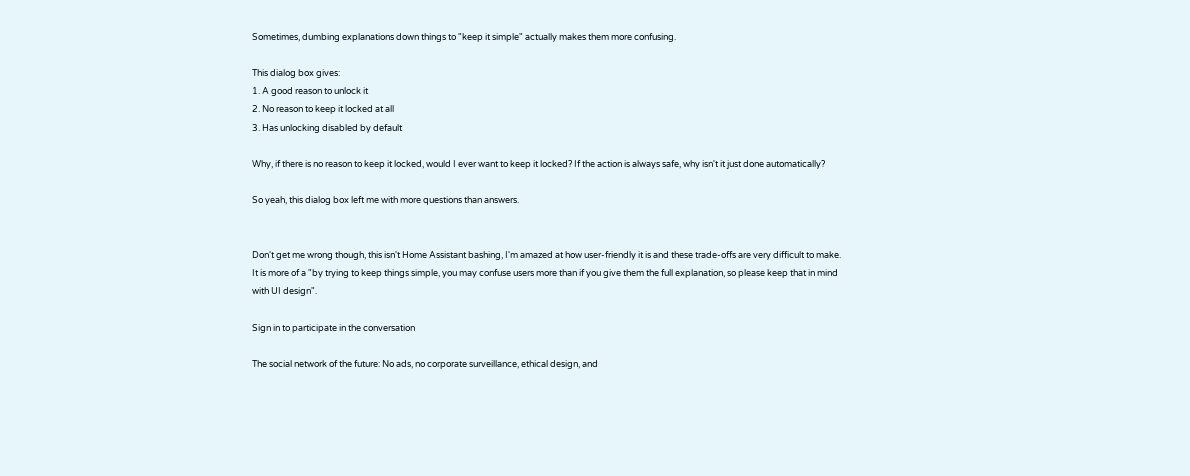Sometimes, dumbing explanations down things to "keep it simple" actually makes them more confusing.

This dialog box gives:
1. A good reason to unlock it
2. No reason to keep it locked at all
3. Has unlocking disabled by default

Why, if there is no reason to keep it locked, would I ever want to keep it locked? If the action is always safe, why isn't it just done automatically?

So yeah, this dialog box left me with more questions than answers.


Don't get me wrong though, this isn't Home Assistant bashing, I'm amazed at how user-friendly it is and these trade-offs are very difficult to make. It is more of a "by trying to keep things simple, you may confuse users more than if you give them the full explanation, so please keep that in mind with UI design".

Sign in to participate in the conversation

The social network of the future: No ads, no corporate surveillance, ethical design, and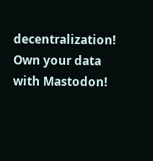decentralization! Own your data with Mastodon!